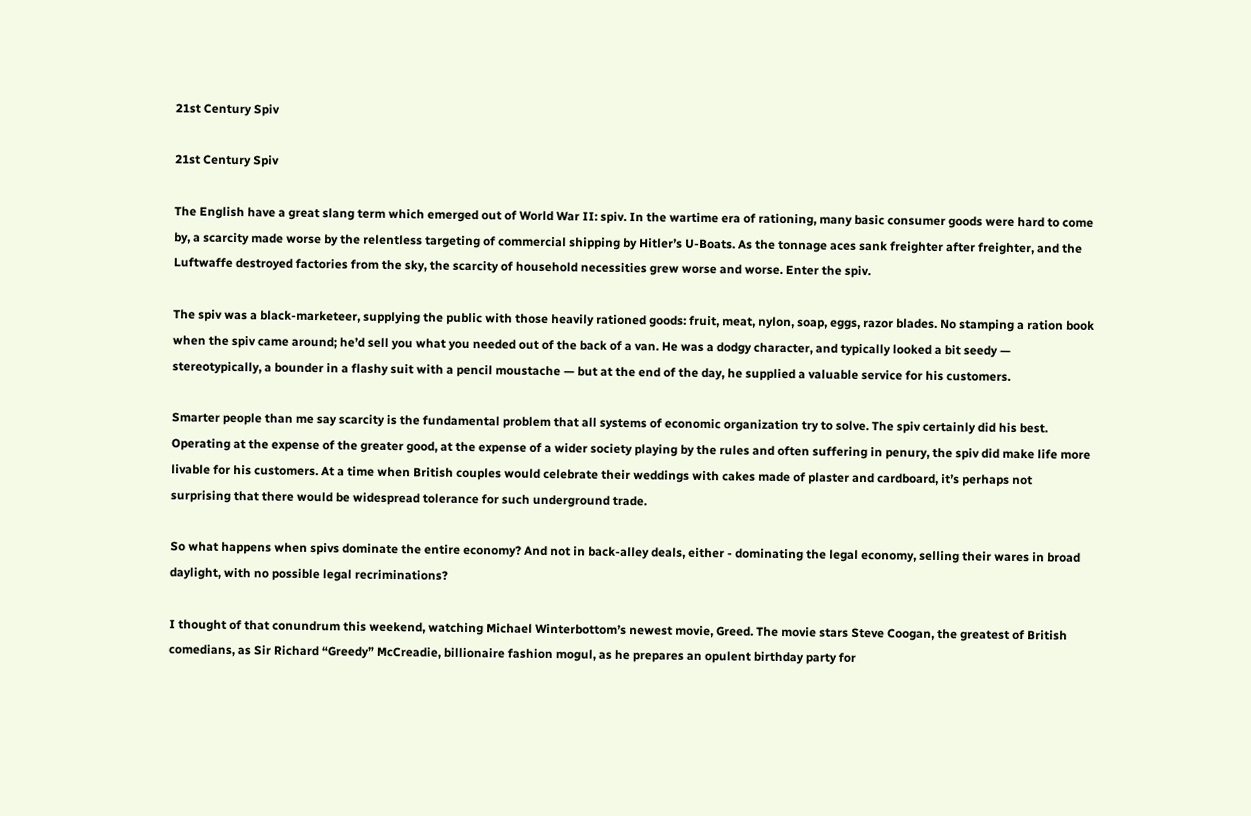21st Century Spiv

21st Century Spiv

The English have a great slang term which emerged out of World War II: spiv. In the wartime era of rationing, many basic consumer goods were hard to come by, a scarcity made worse by the relentless targeting of commercial shipping by Hitler’s U-Boats. As the tonnage aces sank freighter after freighter, and the Luftwaffe destroyed factories from the sky, the scarcity of household necessities grew worse and worse. Enter the spiv.

The spiv was a black-marketeer, supplying the public with those heavily rationed goods: fruit, meat, nylon, soap, eggs, razor blades. No stamping a ration book when the spiv came around; he’d sell you what you needed out of the back of a van. He was a dodgy character, and typically looked a bit seedy — stereotypically, a bounder in a flashy suit with a pencil moustache — but at the end of the day, he supplied a valuable service for his customers.

Smarter people than me say scarcity is the fundamental problem that all systems of economic organization try to solve. The spiv certainly did his best. Operating at the expense of the greater good, at the expense of a wider society playing by the rules and often suffering in penury, the spiv did make life more livable for his customers. At a time when British couples would celebrate their weddings with cakes made of plaster and cardboard, it’s perhaps not surprising that there would be widespread tolerance for such underground trade.

So what happens when spivs dominate the entire economy? And not in back-alley deals, either - dominating the legal economy, selling their wares in broad daylight, with no possible legal recriminations?

I thought of that conundrum this weekend, watching Michael Winterbottom’s newest movie, Greed. The movie stars Steve Coogan, the greatest of British comedians, as Sir Richard “Greedy” McCreadie, billionaire fashion mogul, as he prepares an opulent birthday party for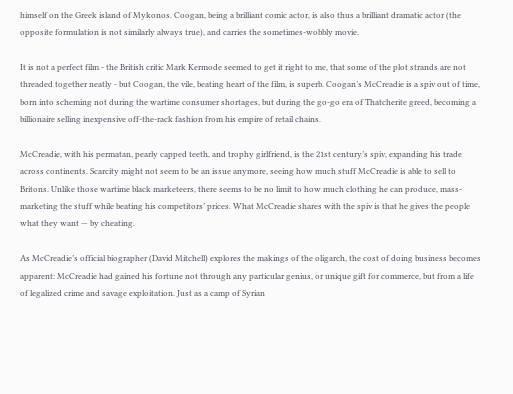himself on the Greek island of Mykonos. Coogan, being a brilliant comic actor, is also thus a brilliant dramatic actor (the opposite formulation is not similarly always true), and carries the sometimes-wobbly movie.

It is not a perfect film - the British critic Mark Kermode seemed to get it right to me, that some of the plot strands are not threaded together neatly - but Coogan, the vile, beating heart of the film, is superb. Coogan’s McCreadie is a spiv out of time, born into scheming not during the wartime consumer shortages, but during the go-go era of Thatcherite greed, becoming a billionaire selling inexpensive off-the-rack fashion from his empire of retail chains.

McCreadie, with his permatan, pearly capped teeth, and trophy girlfriend, is the 21st century’s spiv, expanding his trade across continents. Scarcity might not seem to be an issue anymore, seeing how much stuff McCreadie is able to sell to Britons. Unlike those wartime black marketeers, there seems to be no limit to how much clothing he can produce, mass-marketing the stuff while beating his competitors’ prices. What McCreadie shares with the spiv is that he gives the people what they want — by cheating.

As McCreadie’s official biographer (David Mitchell) explores the makings of the oligarch, the cost of doing business becomes apparent: McCreadie had gained his fortune not through any particular genius, or unique gift for commerce, but from a life of legalized crime and savage exploitation. Just as a camp of Syrian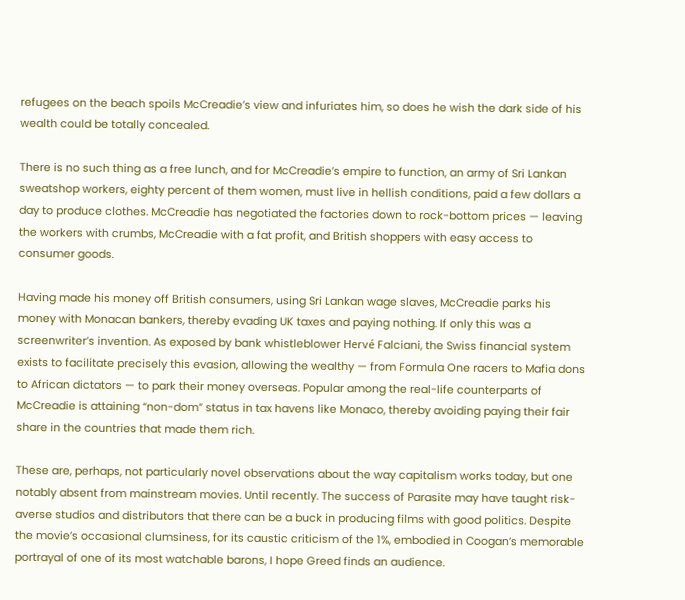refugees on the beach spoils McCreadie’s view and infuriates him, so does he wish the dark side of his wealth could be totally concealed.

There is no such thing as a free lunch, and for McCreadie’s empire to function, an army of Sri Lankan sweatshop workers, eighty percent of them women, must live in hellish conditions, paid a few dollars a day to produce clothes. McCreadie has negotiated the factories down to rock-bottom prices — leaving the workers with crumbs, McCreadie with a fat profit, and British shoppers with easy access to consumer goods.

Having made his money off British consumers, using Sri Lankan wage slaves, McCreadie parks his money with Monacan bankers, thereby evading UK taxes and paying nothing. If only this was a screenwriter’s invention. As exposed by bank whistleblower Hervé Falciani, the Swiss financial system exists to facilitate precisely this evasion, allowing the wealthy — from Formula One racers to Mafia dons to African dictators — to park their money overseas. Popular among the real-life counterparts of McCreadie is attaining “non-dom” status in tax havens like Monaco, thereby avoiding paying their fair share in the countries that made them rich.

These are, perhaps, not particularly novel observations about the way capitalism works today, but one notably absent from mainstream movies. Until recently. The success of Parasite may have taught risk-averse studios and distributors that there can be a buck in producing films with good politics. Despite the movie’s occasional clumsiness, for its caustic criticism of the 1%, embodied in Coogan’s memorable portrayal of one of its most watchable barons, I hope Greed finds an audience.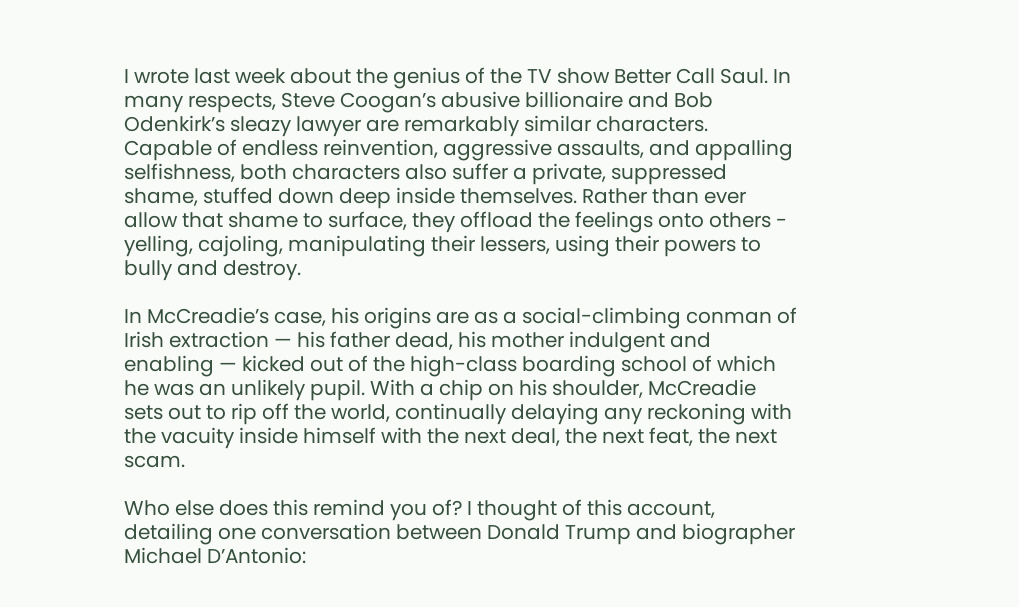I wrote last week about the genius of the TV show Better Call Saul. In many respects, Steve Coogan’s abusive billionaire and Bob Odenkirk’s sleazy lawyer are remarkably similar characters. Capable of endless reinvention, aggressive assaults, and appalling selfishness, both characters also suffer a private, suppressed shame, stuffed down deep inside themselves. Rather than ever allow that shame to surface, they offload the feelings onto others - yelling, cajoling, manipulating their lessers, using their powers to bully and destroy.

In McCreadie’s case, his origins are as a social-climbing conman of Irish extraction — his father dead, his mother indulgent and enabling — kicked out of the high-class boarding school of which he was an unlikely pupil. With a chip on his shoulder, McCreadie sets out to rip off the world, continually delaying any reckoning with the vacuity inside himself with the next deal, the next feat, the next scam.

Who else does this remind you of? I thought of this account, detailing one conversation between Donald Trump and biographer Michael D’Antonio: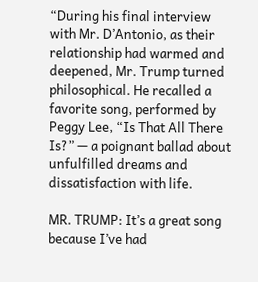“During his final interview with Mr. D’Antonio, as their relationship had warmed and deepened, Mr. Trump turned philosophical. He recalled a favorite song, performed by Peggy Lee, “Is That All There Is?” — a poignant ballad about unfulfilled dreams and dissatisfaction with life.

MR. TRUMP: It’s a great song because I’ve had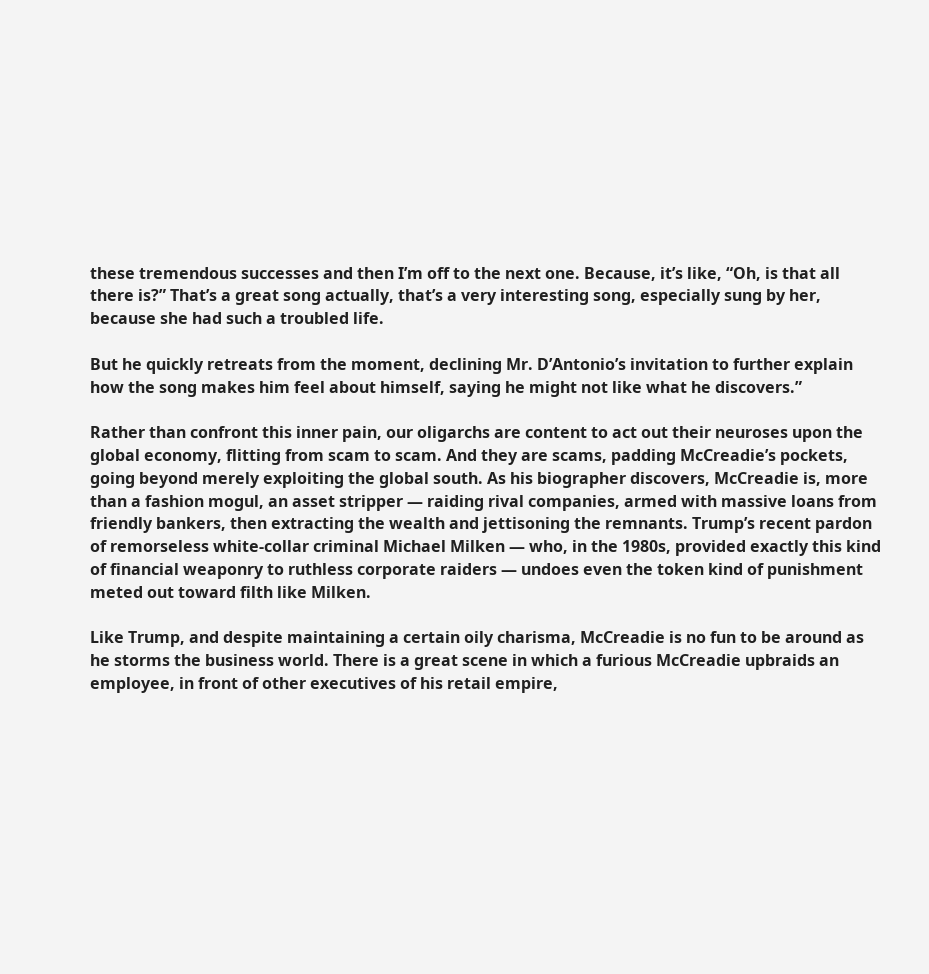these tremendous successes and then I’m off to the next one. Because, it’s like, “Oh, is that all there is?” That’s a great song actually, that’s a very interesting song, especially sung by her, because she had such a troubled life.

But he quickly retreats from the moment, declining Mr. D’Antonio’s invitation to further explain how the song makes him feel about himself, saying he might not like what he discovers.”

Rather than confront this inner pain, our oligarchs are content to act out their neuroses upon the global economy, flitting from scam to scam. And they are scams, padding McCreadie’s pockets, going beyond merely exploiting the global south. As his biographer discovers, McCreadie is, more than a fashion mogul, an asset stripper — raiding rival companies, armed with massive loans from friendly bankers, then extracting the wealth and jettisoning the remnants. Trump’s recent pardon of remorseless white-collar criminal Michael Milken — who, in the 1980s, provided exactly this kind of financial weaponry to ruthless corporate raiders — undoes even the token kind of punishment meted out toward filth like Milken.

Like Trump, and despite maintaining a certain oily charisma, McCreadie is no fun to be around as he storms the business world. There is a great scene in which a furious McCreadie upbraids an employee, in front of other executives of his retail empire,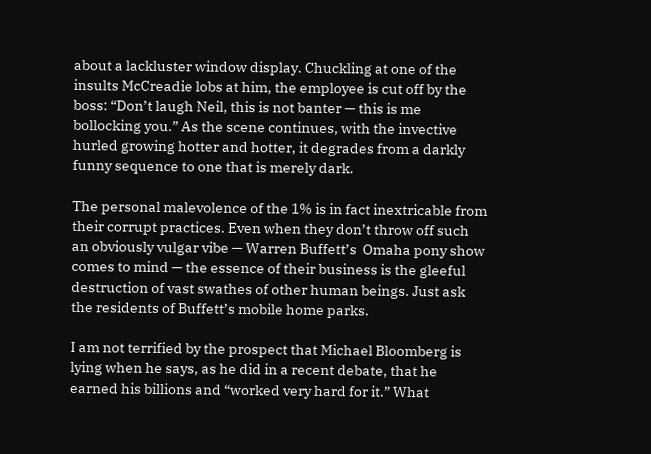about a lackluster window display. Chuckling at one of the insults McCreadie lobs at him, the employee is cut off by the boss: “Don’t laugh Neil, this is not banter — this is me bollocking you.” As the scene continues, with the invective hurled growing hotter and hotter, it degrades from a darkly funny sequence to one that is merely dark.

The personal malevolence of the 1% is in fact inextricable from their corrupt practices. Even when they don’t throw off such an obviously vulgar vibe — Warren Buffett’s  Omaha pony show comes to mind — the essence of their business is the gleeful destruction of vast swathes of other human beings. Just ask the residents of Buffett’s mobile home parks.

I am not terrified by the prospect that Michael Bloomberg is lying when he says, as he did in a recent debate, that he earned his billions and “worked very hard for it.” What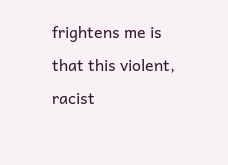frightens me is that this violent, racist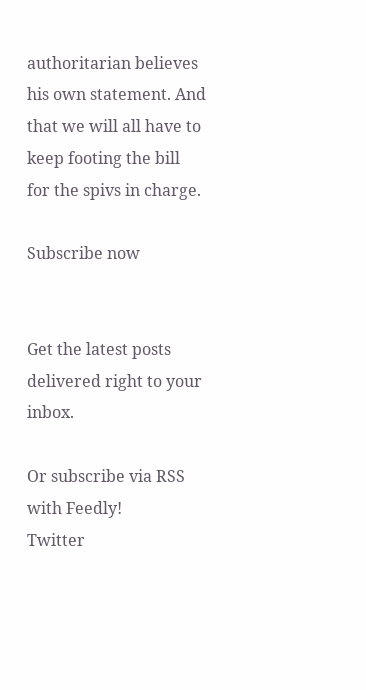authoritarian believes his own statement. And that we will all have to keep footing the bill for the spivs in charge.

Subscribe now


Get the latest posts delivered right to your inbox.

Or subscribe via RSS with Feedly!
Twitter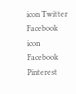icon Twitter Facebook icon Facebook Pinterest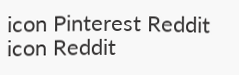icon Pinterest Reddit icon Reddit